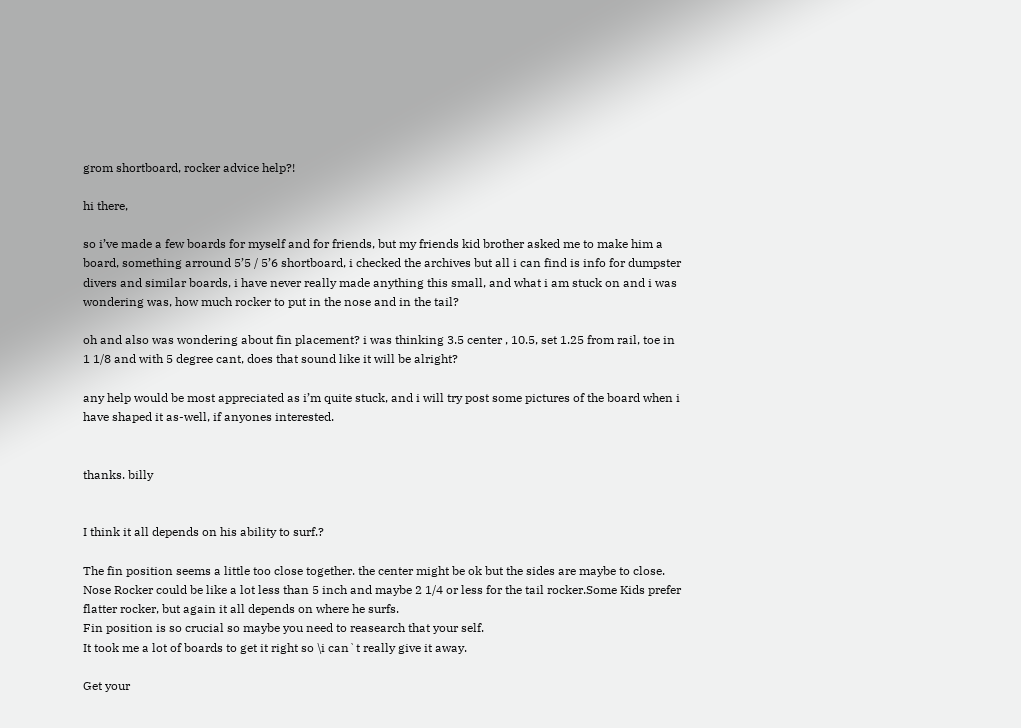grom shortboard, rocker advice help?!

hi there,

so i’ve made a few boards for myself and for friends, but my friends kid brother asked me to make him a board, something arround 5’5 / 5’6 shortboard, i checked the archives but all i can find is info for dumpster divers and similar boards, i have never really made anything this small, and what i am stuck on and i was wondering was, how much rocker to put in the nose and in the tail?

oh and also was wondering about fin placement? i was thinking 3.5 center , 10.5, set 1.25 from rail, toe in 1 1/8 and with 5 degree cant, does that sound like it will be alright?

any help would be most appreciated as i’m quite stuck, and i will try post some pictures of the board when i have shaped it as-well, if anyones interested.


thanks. billy


I think it all depends on his ability to surf.?

The fin position seems a little too close together. the center might be ok but the sides are maybe to close.
Nose Rocker could be like a lot less than 5 inch and maybe 2 1/4 or less for the tail rocker.Some Kids prefer flatter rocker, but again it all depends on where he surfs.
Fin position is so crucial so maybe you need to reasearch that your self.
It took me a lot of boards to get it right so \i can`t really give it away.

Get your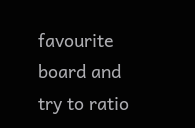favourite board and try to ratio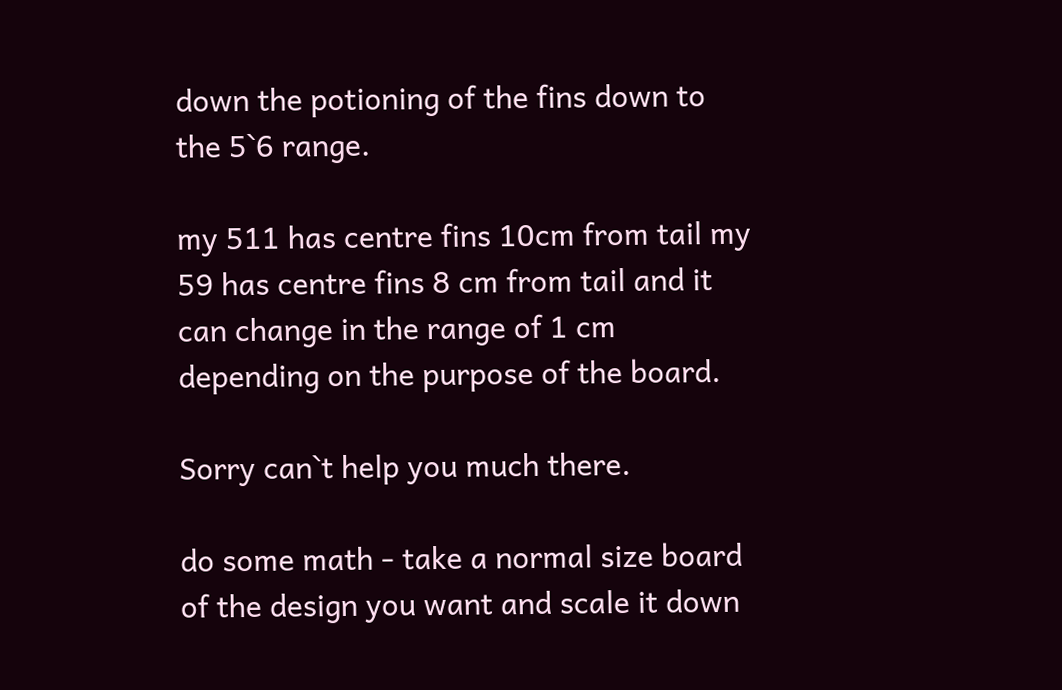down the potioning of the fins down to the 5`6 range.

my 511 has centre fins 10cm from tail my 59 has centre fins 8 cm from tail and it can change in the range of 1 cm depending on the purpose of the board.

Sorry can`t help you much there.

do some math - take a normal size board of the design you want and scale it down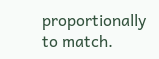proportionally to match.